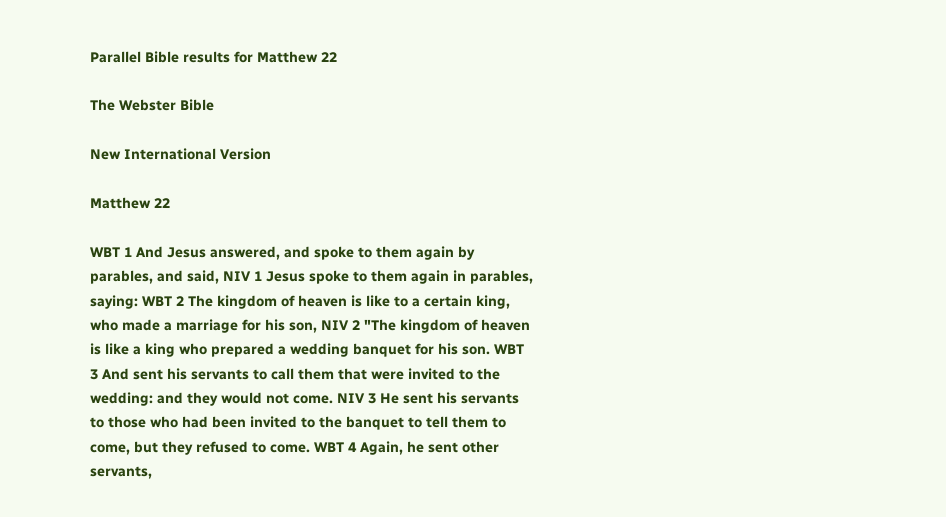Parallel Bible results for Matthew 22

The Webster Bible

New International Version

Matthew 22

WBT 1 And Jesus answered, and spoke to them again by parables, and said, NIV 1 Jesus spoke to them again in parables, saying: WBT 2 The kingdom of heaven is like to a certain king, who made a marriage for his son, NIV 2 "The kingdom of heaven is like a king who prepared a wedding banquet for his son. WBT 3 And sent his servants to call them that were invited to the wedding: and they would not come. NIV 3 He sent his servants to those who had been invited to the banquet to tell them to come, but they refused to come. WBT 4 Again, he sent other servants,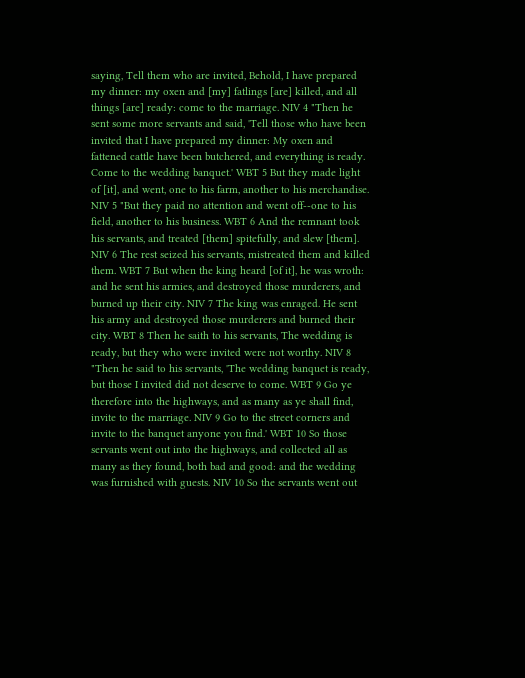saying, Tell them who are invited, Behold, I have prepared my dinner: my oxen and [my] fatlings [are] killed, and all things [are] ready: come to the marriage. NIV 4 "Then he sent some more servants and said, 'Tell those who have been invited that I have prepared my dinner: My oxen and fattened cattle have been butchered, and everything is ready. Come to the wedding banquet.' WBT 5 But they made light of [it], and went, one to his farm, another to his merchandise. NIV 5 "But they paid no attention and went off--one to his field, another to his business. WBT 6 And the remnant took his servants, and treated [them] spitefully, and slew [them]. NIV 6 The rest seized his servants, mistreated them and killed them. WBT 7 But when the king heard [of it], he was wroth: and he sent his armies, and destroyed those murderers, and burned up their city. NIV 7 The king was enraged. He sent his army and destroyed those murderers and burned their city. WBT 8 Then he saith to his servants, The wedding is ready, but they who were invited were not worthy. NIV 8 "Then he said to his servants, 'The wedding banquet is ready, but those I invited did not deserve to come. WBT 9 Go ye therefore into the highways, and as many as ye shall find, invite to the marriage. NIV 9 Go to the street corners and invite to the banquet anyone you find.' WBT 10 So those servants went out into the highways, and collected all as many as they found, both bad and good: and the wedding was furnished with guests. NIV 10 So the servants went out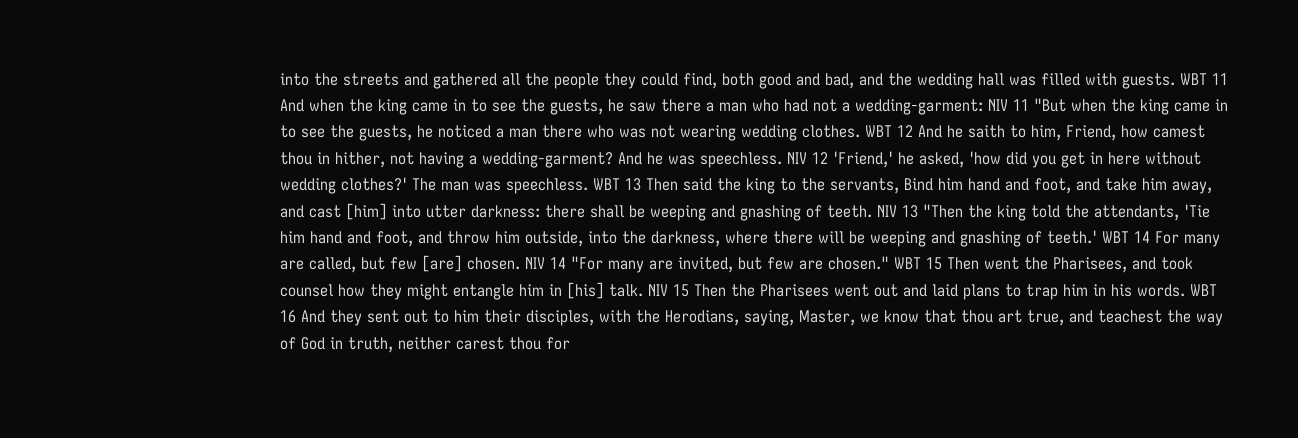into the streets and gathered all the people they could find, both good and bad, and the wedding hall was filled with guests. WBT 11 And when the king came in to see the guests, he saw there a man who had not a wedding-garment: NIV 11 "But when the king came in to see the guests, he noticed a man there who was not wearing wedding clothes. WBT 12 And he saith to him, Friend, how camest thou in hither, not having a wedding-garment? And he was speechless. NIV 12 'Friend,' he asked, 'how did you get in here without wedding clothes?' The man was speechless. WBT 13 Then said the king to the servants, Bind him hand and foot, and take him away, and cast [him] into utter darkness: there shall be weeping and gnashing of teeth. NIV 13 "Then the king told the attendants, 'Tie him hand and foot, and throw him outside, into the darkness, where there will be weeping and gnashing of teeth.' WBT 14 For many are called, but few [are] chosen. NIV 14 "For many are invited, but few are chosen." WBT 15 Then went the Pharisees, and took counsel how they might entangle him in [his] talk. NIV 15 Then the Pharisees went out and laid plans to trap him in his words. WBT 16 And they sent out to him their disciples, with the Herodians, saying, Master, we know that thou art true, and teachest the way of God in truth, neither carest thou for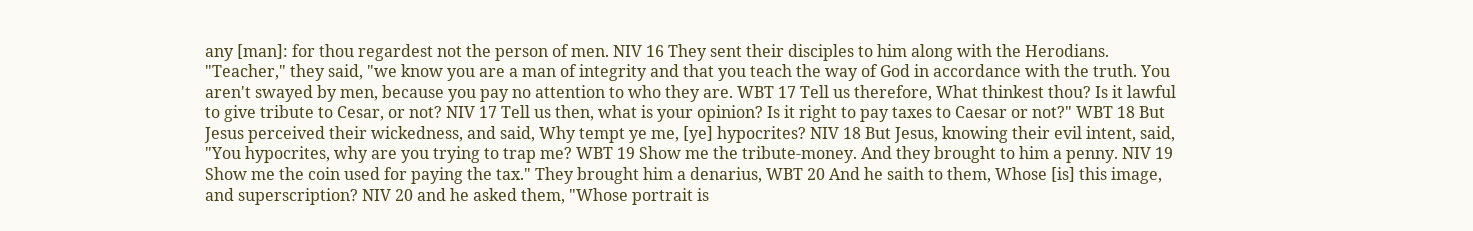any [man]: for thou regardest not the person of men. NIV 16 They sent their disciples to him along with the Herodians. "Teacher," they said, "we know you are a man of integrity and that you teach the way of God in accordance with the truth. You aren't swayed by men, because you pay no attention to who they are. WBT 17 Tell us therefore, What thinkest thou? Is it lawful to give tribute to Cesar, or not? NIV 17 Tell us then, what is your opinion? Is it right to pay taxes to Caesar or not?" WBT 18 But Jesus perceived their wickedness, and said, Why tempt ye me, [ye] hypocrites? NIV 18 But Jesus, knowing their evil intent, said, "You hypocrites, why are you trying to trap me? WBT 19 Show me the tribute-money. And they brought to him a penny. NIV 19 Show me the coin used for paying the tax." They brought him a denarius, WBT 20 And he saith to them, Whose [is] this image, and superscription? NIV 20 and he asked them, "Whose portrait is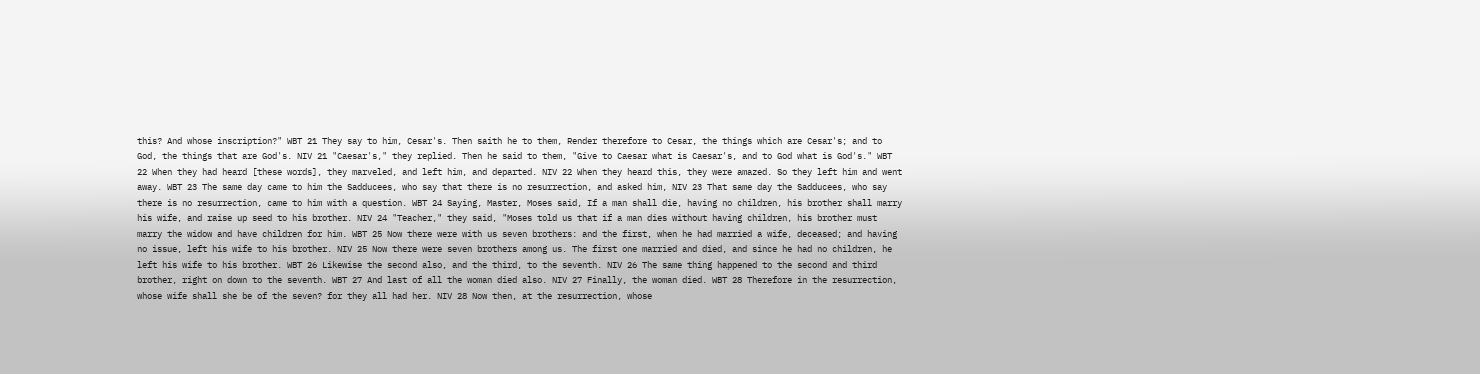this? And whose inscription?" WBT 21 They say to him, Cesar's. Then saith he to them, Render therefore to Cesar, the things which are Cesar's; and to God, the things that are God's. NIV 21 "Caesar's," they replied. Then he said to them, "Give to Caesar what is Caesar's, and to God what is God's." WBT 22 When they had heard [these words], they marveled, and left him, and departed. NIV 22 When they heard this, they were amazed. So they left him and went away. WBT 23 The same day came to him the Sadducees, who say that there is no resurrection, and asked him, NIV 23 That same day the Sadducees, who say there is no resurrection, came to him with a question. WBT 24 Saying, Master, Moses said, If a man shall die, having no children, his brother shall marry his wife, and raise up seed to his brother. NIV 24 "Teacher," they said, "Moses told us that if a man dies without having children, his brother must marry the widow and have children for him. WBT 25 Now there were with us seven brothers: and the first, when he had married a wife, deceased; and having no issue, left his wife to his brother. NIV 25 Now there were seven brothers among us. The first one married and died, and since he had no children, he left his wife to his brother. WBT 26 Likewise the second also, and the third, to the seventh. NIV 26 The same thing happened to the second and third brother, right on down to the seventh. WBT 27 And last of all the woman died also. NIV 27 Finally, the woman died. WBT 28 Therefore in the resurrection, whose wife shall she be of the seven? for they all had her. NIV 28 Now then, at the resurrection, whose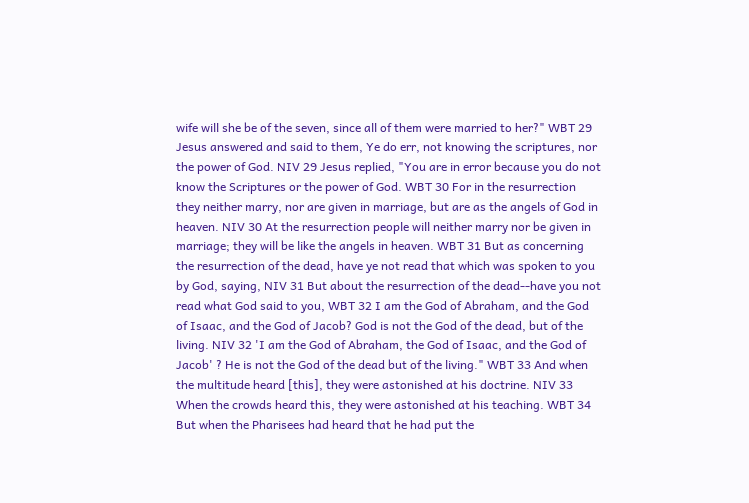wife will she be of the seven, since all of them were married to her?" WBT 29 Jesus answered and said to them, Ye do err, not knowing the scriptures, nor the power of God. NIV 29 Jesus replied, "You are in error because you do not know the Scriptures or the power of God. WBT 30 For in the resurrection they neither marry, nor are given in marriage, but are as the angels of God in heaven. NIV 30 At the resurrection people will neither marry nor be given in marriage; they will be like the angels in heaven. WBT 31 But as concerning the resurrection of the dead, have ye not read that which was spoken to you by God, saying, NIV 31 But about the resurrection of the dead--have you not read what God said to you, WBT 32 I am the God of Abraham, and the God of Isaac, and the God of Jacob? God is not the God of the dead, but of the living. NIV 32 'I am the God of Abraham, the God of Isaac, and the God of Jacob' ? He is not the God of the dead but of the living." WBT 33 And when the multitude heard [this], they were astonished at his doctrine. NIV 33 When the crowds heard this, they were astonished at his teaching. WBT 34 But when the Pharisees had heard that he had put the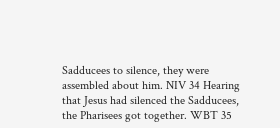Sadducees to silence, they were assembled about him. NIV 34 Hearing that Jesus had silenced the Sadducees, the Pharisees got together. WBT 35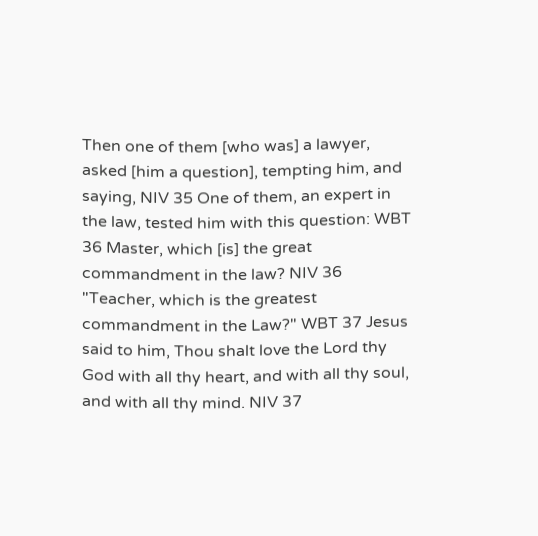Then one of them [who was] a lawyer, asked [him a question], tempting him, and saying, NIV 35 One of them, an expert in the law, tested him with this question: WBT 36 Master, which [is] the great commandment in the law? NIV 36 "Teacher, which is the greatest commandment in the Law?" WBT 37 Jesus said to him, Thou shalt love the Lord thy God with all thy heart, and with all thy soul, and with all thy mind. NIV 37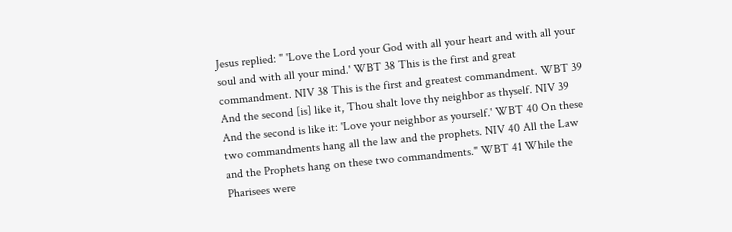Jesus replied: " 'Love the Lord your God with all your heart and with all your soul and with all your mind.' WBT 38 This is the first and great commandment. NIV 38 This is the first and greatest commandment. WBT 39 And the second [is] like it, Thou shalt love thy neighbor as thyself. NIV 39 And the second is like it: 'Love your neighbor as yourself.' WBT 40 On these two commandments hang all the law and the prophets. NIV 40 All the Law and the Prophets hang on these two commandments." WBT 41 While the Pharisees were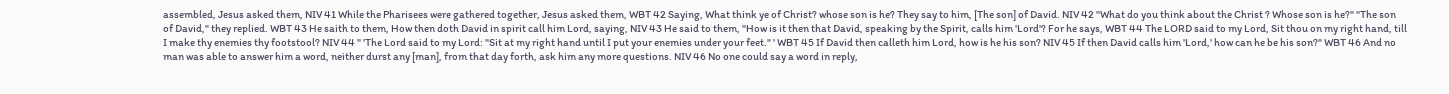assembled, Jesus asked them, NIV 41 While the Pharisees were gathered together, Jesus asked them, WBT 42 Saying, What think ye of Christ? whose son is he? They say to him, [The son] of David. NIV 42 "What do you think about the Christ ? Whose son is he?" "The son of David," they replied. WBT 43 He saith to them, How then doth David in spirit call him Lord, saying, NIV 43 He said to them, "How is it then that David, speaking by the Spirit, calls him 'Lord'? For he says, WBT 44 The LORD said to my Lord, Sit thou on my right hand, till I make thy enemies thy footstool? NIV 44 " 'The Lord said to my Lord: "Sit at my right hand until I put your enemies under your feet." ' WBT 45 If David then calleth him Lord, how is he his son? NIV 45 If then David calls him 'Lord,' how can he be his son?" WBT 46 And no man was able to answer him a word, neither durst any [man], from that day forth, ask him any more questions. NIV 46 No one could say a word in reply,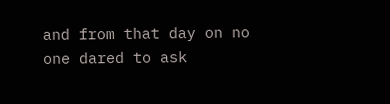and from that day on no one dared to ask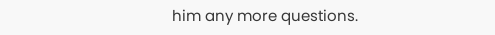him any more questions.